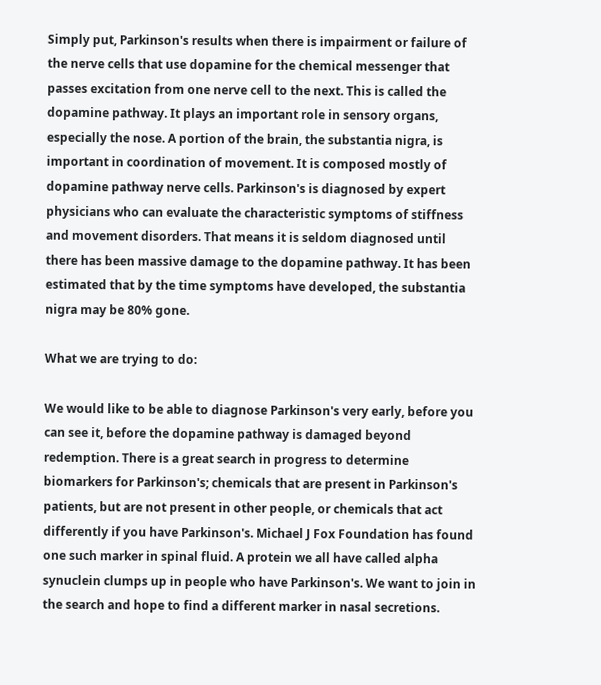Simply put, Parkinson's results when there is impairment or failure of the nerve cells that use dopamine for the chemical messenger that passes excitation from one nerve cell to the next. This is called the dopamine pathway. It plays an important role in sensory organs, especially the nose. A portion of the brain, the substantia nigra, is important in coordination of movement. It is composed mostly of dopamine pathway nerve cells. Parkinson's is diagnosed by expert physicians who can evaluate the characteristic symptoms of stiffness and movement disorders. That means it is seldom diagnosed until there has been massive damage to the dopamine pathway. It has been estimated that by the time symptoms have developed, the substantia nigra may be 80% gone.

What we are trying to do:

We would like to be able to diagnose Parkinson's very early, before you can see it, before the dopamine pathway is damaged beyond redemption. There is a great search in progress to determine biomarkers for Parkinson's; chemicals that are present in Parkinson's patients, but are not present in other people, or chemicals that act differently if you have Parkinson's. Michael J Fox Foundation has found one such marker in spinal fluid. A protein we all have called alpha synuclein clumps up in people who have Parkinson's. We want to join in the search and hope to find a different marker in nasal secretions.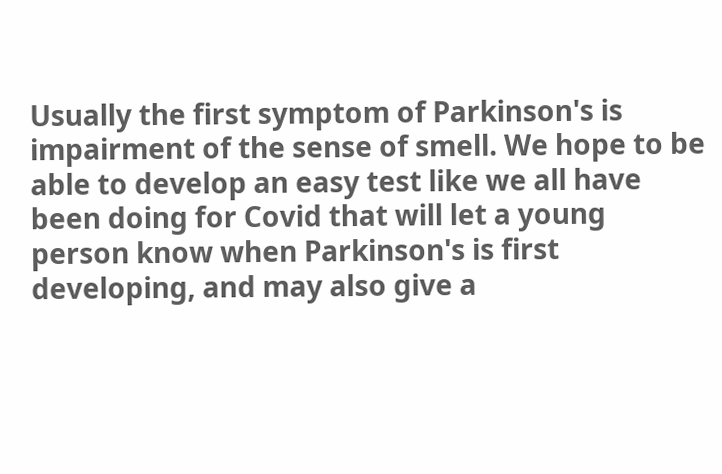Usually the first symptom of Parkinson's is impairment of the sense of smell. We hope to be able to develop an easy test like we all have been doing for Covid that will let a young person know when Parkinson's is first developing, and may also give a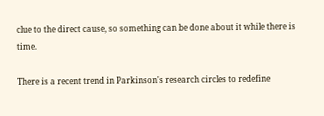clue to the direct cause, so something can be done about it while there is time.

There is a recent trend in Parkinson's research circles to redefine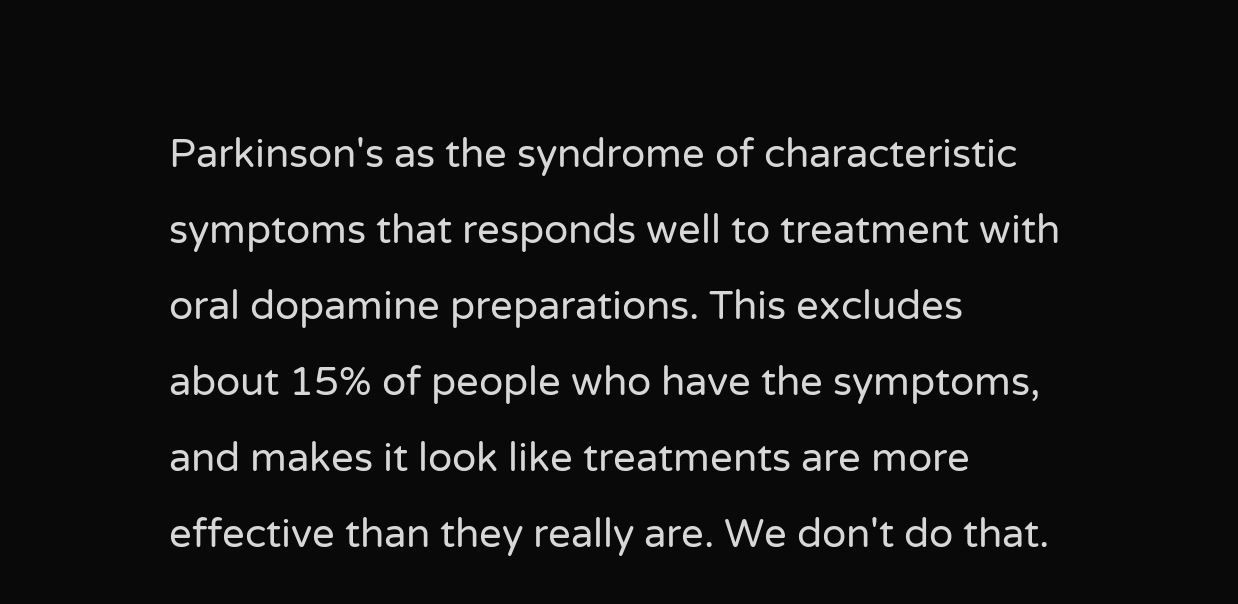Parkinson's as the syndrome of characteristic symptoms that responds well to treatment with oral dopamine preparations. This excludes about 15% of people who have the symptoms, and makes it look like treatments are more effective than they really are. We don't do that.